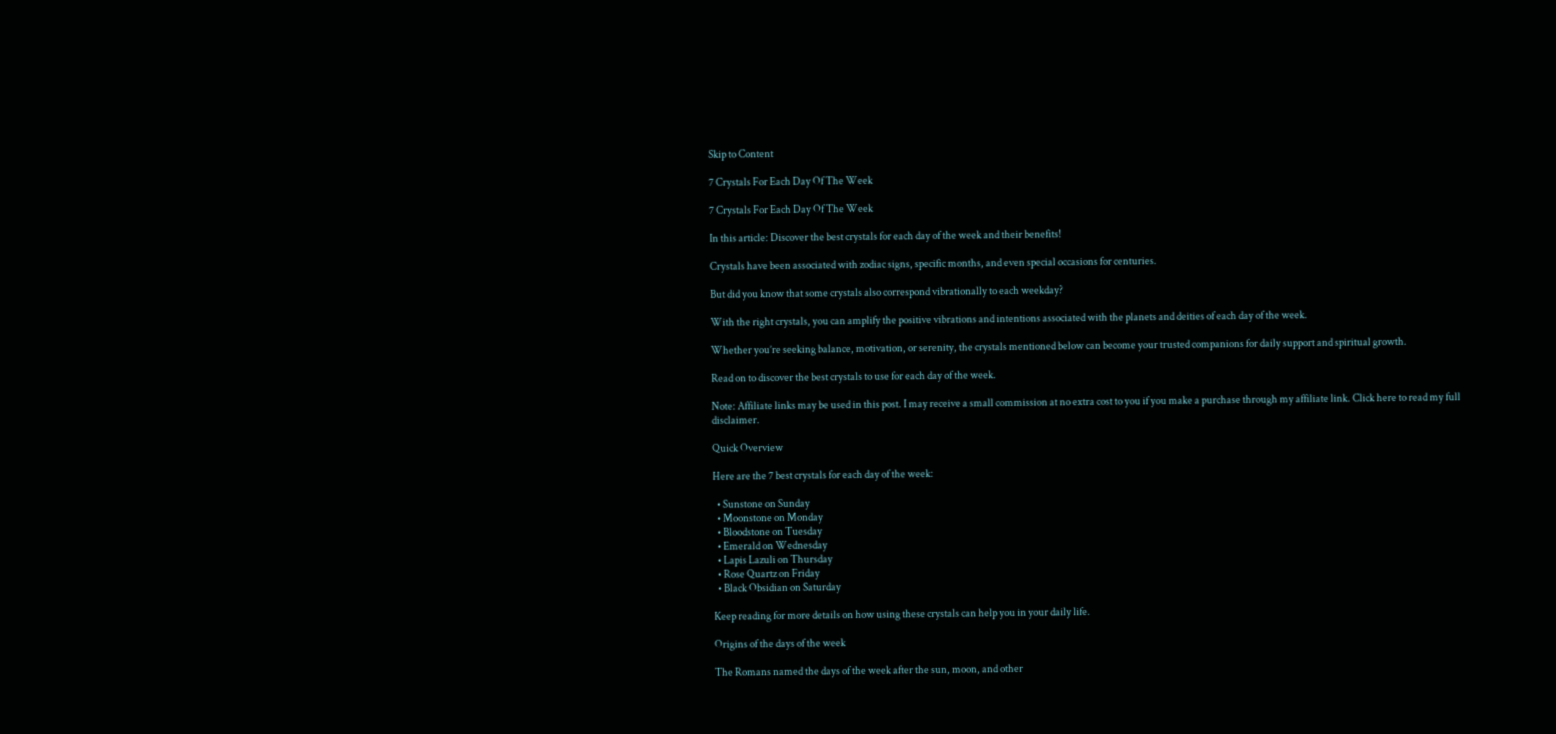Skip to Content

7 Crystals For Each Day Of The Week

7 Crystals For Each Day Of The Week

In this article: Discover the best crystals for each day of the week and their benefits!

Crystals have been associated with zodiac signs, specific months, and even special occasions for centuries.

But did you know that some crystals also correspond vibrationally to each weekday?

With the right crystals, you can amplify the positive vibrations and intentions associated with the planets and deities of each day of the week.

Whether you’re seeking balance, motivation, or serenity, the crystals mentioned below can become your trusted companions for daily support and spiritual growth.

Read on to discover the best crystals to use for each day of the week.

Note: Affiliate links may be used in this post. I may receive a small commission at no extra cost to you if you make a purchase through my affiliate link. Click here to read my full disclaimer.

Quick Overview

Here are the 7 best crystals for each day of the week:

  • Sunstone on Sunday
  • Moonstone on Monday
  • Bloodstone on Tuesday
  • Emerald on Wednesday
  • Lapis Lazuli on Thursday
  • Rose Quartz on Friday
  • Black Obsidian on Saturday

Keep reading for more details on how using these crystals can help you in your daily life.

Origins of the days of the week

The Romans named the days of the week after the sun, moon, and other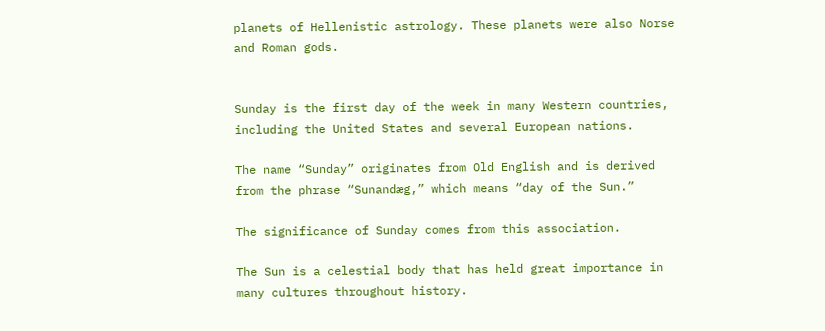planets of Hellenistic astrology. These planets were also Norse and Roman gods.


Sunday is the first day of the week in many Western countries, including the United States and several European nations.

The name “Sunday” originates from Old English and is derived from the phrase “Sunandæg,” which means “day of the Sun.”

The significance of Sunday comes from this association.

The Sun is a celestial body that has held great importance in many cultures throughout history.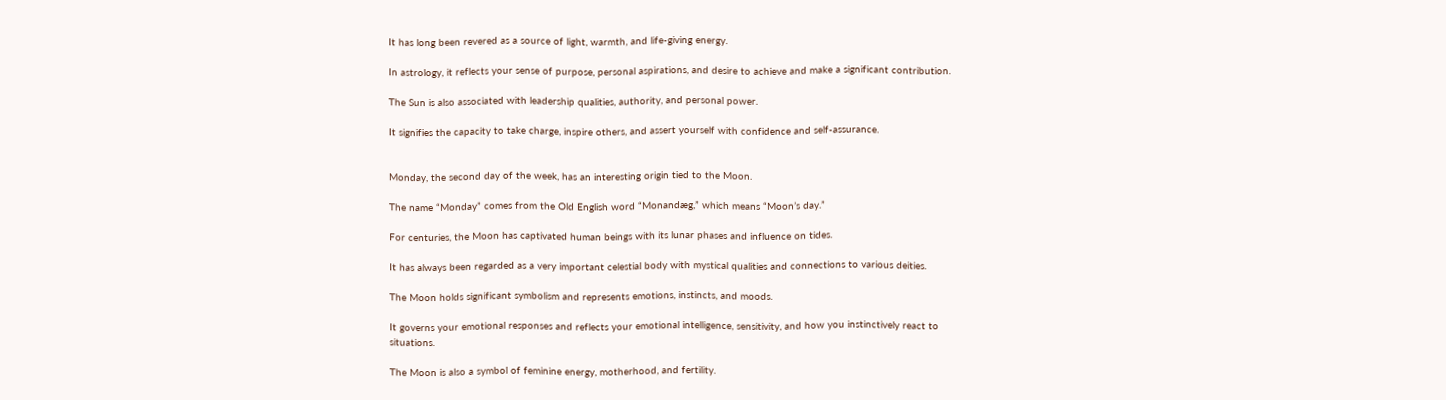It has long been revered as a source of light, warmth, and life-giving energy.

In astrology, it reflects your sense of purpose, personal aspirations, and desire to achieve and make a significant contribution.

The Sun is also associated with leadership qualities, authority, and personal power.

It signifies the capacity to take charge, inspire others, and assert yourself with confidence and self-assurance.


Monday, the second day of the week, has an interesting origin tied to the Moon.

The name “Monday” comes from the Old English word “Monandæg,” which means “Moon’s day.”

For centuries, the Moon has captivated human beings with its lunar phases and influence on tides.

It has always been regarded as a very important celestial body with mystical qualities and connections to various deities.

The Moon holds significant symbolism and represents emotions, instincts, and moods.

It governs your emotional responses and reflects your emotional intelligence, sensitivity, and how you instinctively react to situations.

The Moon is also a symbol of feminine energy, motherhood, and fertility.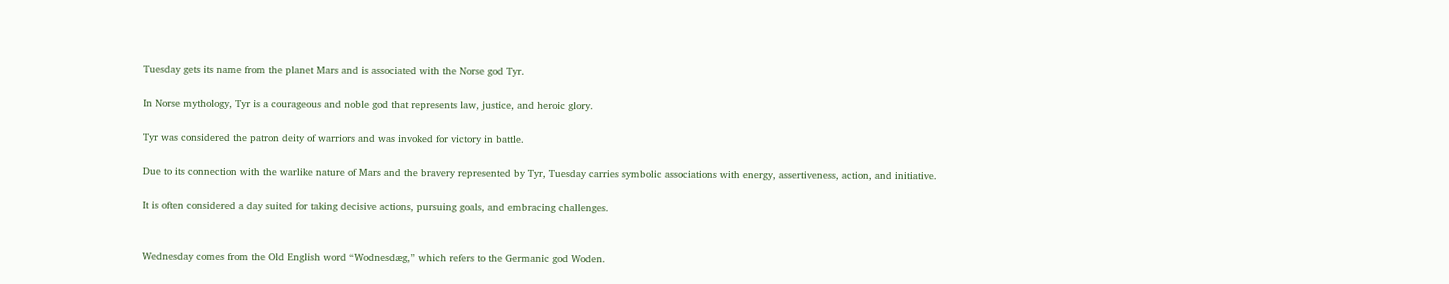Tuesday gets its name from the planet Mars and is associated with the Norse god Tyr.

In Norse mythology, Tyr is a courageous and noble god that represents law, justice, and heroic glory.

Tyr was considered the patron deity of warriors and was invoked for victory in battle.

Due to its connection with the warlike nature of Mars and the bravery represented by Tyr, Tuesday carries symbolic associations with energy, assertiveness, action, and initiative.

It is often considered a day suited for taking decisive actions, pursuing goals, and embracing challenges.


Wednesday comes from the Old English word “Wodnesdæg,” which refers to the Germanic god Woden.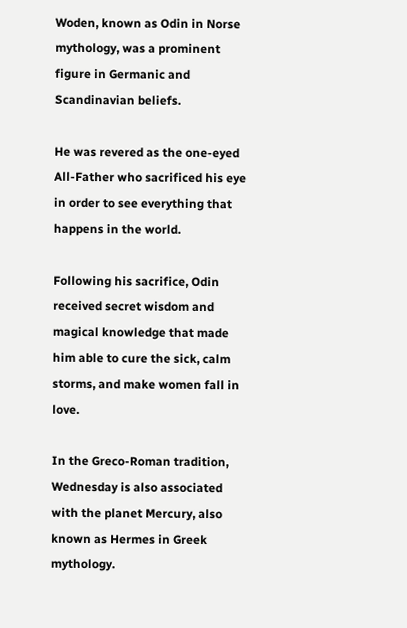Woden, known as Odin in Norse mythology, was a prominent figure in Germanic and Scandinavian beliefs.

He was revered as the one-eyed All-Father who sacrificed his eye in order to see everything that happens in the world.

Following his sacrifice, Odin received secret wisdom and magical knowledge that made him able to cure the sick, calm storms, and make women fall in love.

In the Greco-Roman tradition, Wednesday is also associated with the planet Mercury, also known as Hermes in Greek mythology.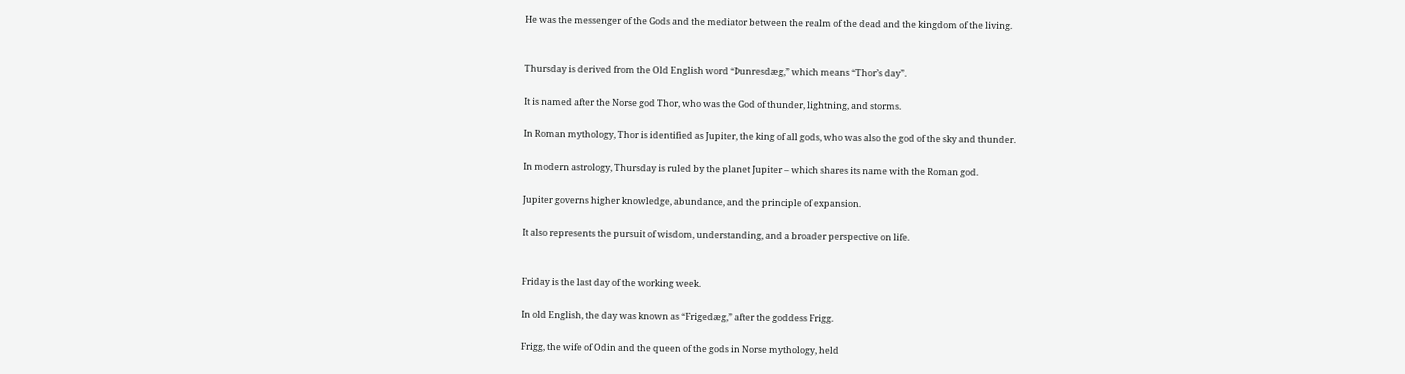He was the messenger of the Gods and the mediator between the realm of the dead and the kingdom of the living.


Thursday is derived from the Old English word “Þunresdæg,” which means “Thor’s day”.

It is named after the Norse god Thor, who was the God of thunder, lightning, and storms.

In Roman mythology, Thor is identified as Jupiter, the king of all gods, who was also the god of the sky and thunder.

In modern astrology, Thursday is ruled by the planet Jupiter – which shares its name with the Roman god.

Jupiter governs higher knowledge, abundance, and the principle of expansion.

It also represents the pursuit of wisdom, understanding, and a broader perspective on life.


Friday is the last day of the working week.

In old English, the day was known as “Frigedæg,” after the goddess Frigg.

Frigg, the wife of Odin and the queen of the gods in Norse mythology, held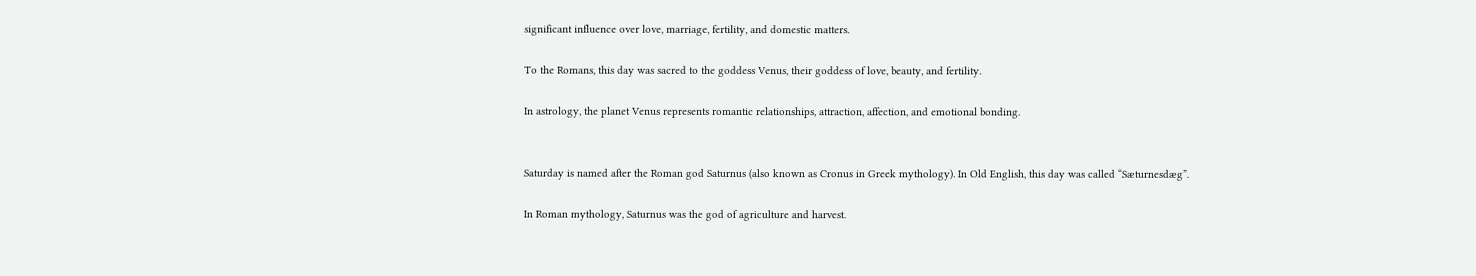significant influence over love, marriage, fertility, and domestic matters.

To the Romans, this day was sacred to the goddess Venus, their goddess of love, beauty, and fertility.

In astrology, the planet Venus represents romantic relationships, attraction, affection, and emotional bonding.


Saturday is named after the Roman god Saturnus (also known as Cronus in Greek mythology). In Old English, this day was called “Sæturnesdæg”.

In Roman mythology, Saturnus was the god of agriculture and harvest.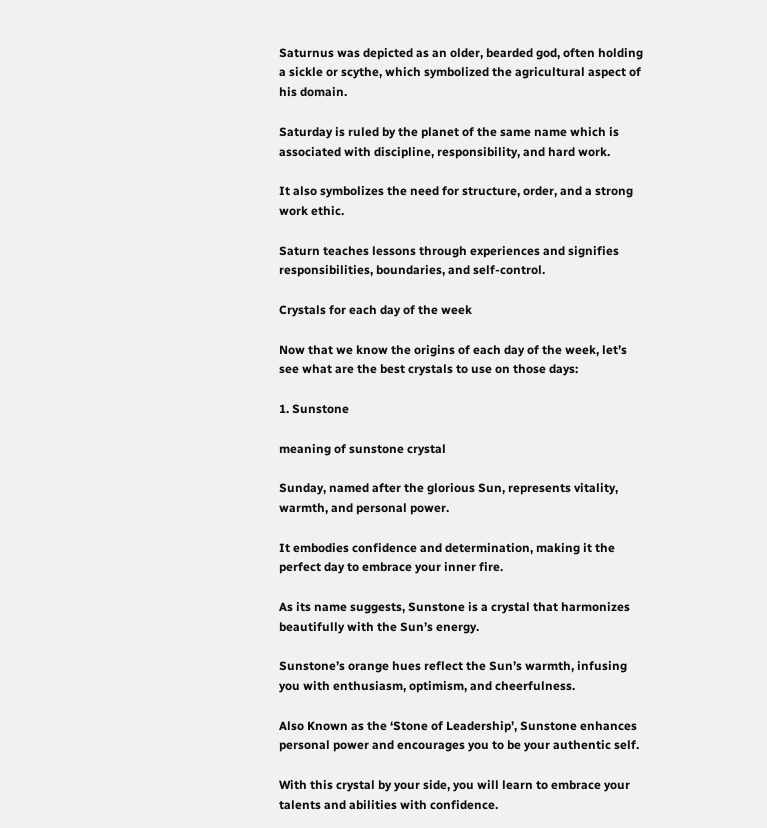Saturnus was depicted as an older, bearded god, often holding a sickle or scythe, which symbolized the agricultural aspect of his domain.

Saturday is ruled by the planet of the same name which is associated with discipline, responsibility, and hard work.

It also symbolizes the need for structure, order, and a strong work ethic.

Saturn teaches lessons through experiences and signifies responsibilities, boundaries, and self-control.

Crystals for each day of the week

Now that we know the origins of each day of the week, let’s see what are the best crystals to use on those days:

1. Sunstone

meaning of sunstone crystal

Sunday, named after the glorious Sun, represents vitality, warmth, and personal power.

It embodies confidence and determination, making it the perfect day to embrace your inner fire.

As its name suggests, Sunstone is a crystal that harmonizes beautifully with the Sun’s energy.

Sunstone’s orange hues reflect the Sun’s warmth, infusing you with enthusiasm, optimism, and cheerfulness.

Also Known as the ‘Stone of Leadership’, Sunstone enhances personal power and encourages you to be your authentic self.

With this crystal by your side, you will learn to embrace your talents and abilities with confidence.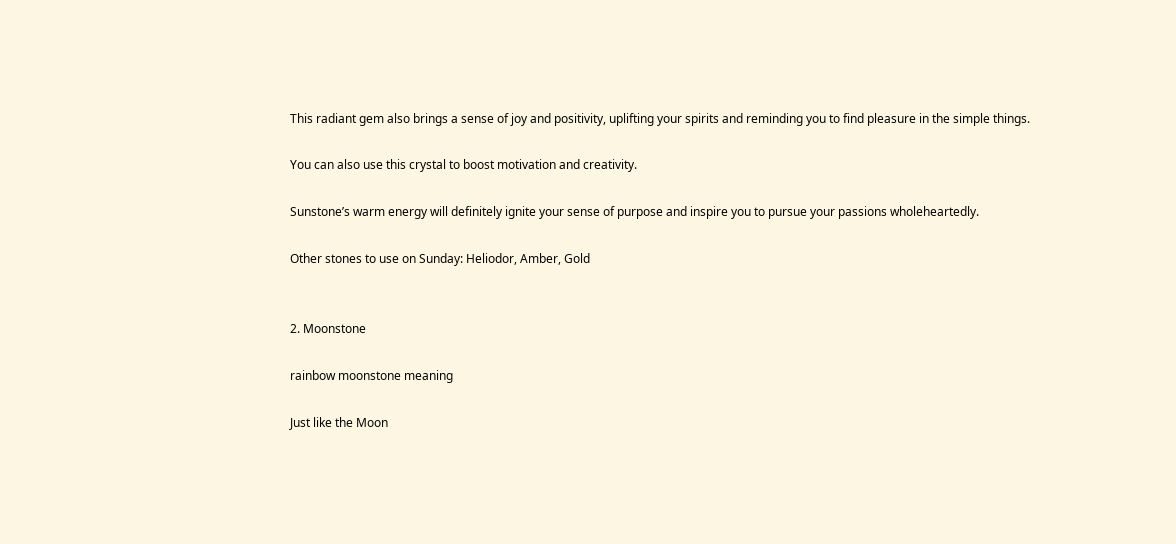This radiant gem also brings a sense of joy and positivity, uplifting your spirits and reminding you to find pleasure in the simple things.

You can also use this crystal to boost motivation and creativity.

Sunstone’s warm energy will definitely ignite your sense of purpose and inspire you to pursue your passions wholeheartedly.

Other stones to use on Sunday: Heliodor, Amber, Gold


2. Moonstone

rainbow moonstone meaning

Just like the Moon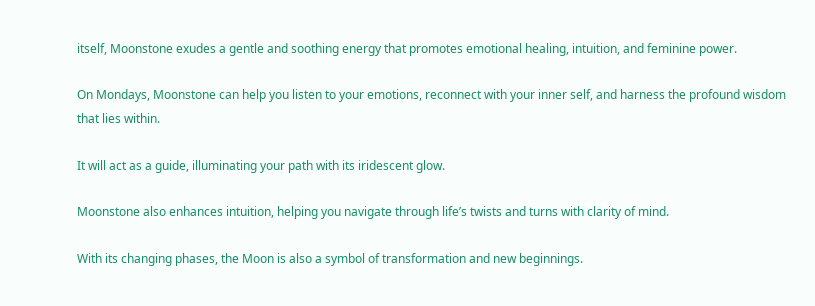itself, Moonstone exudes a gentle and soothing energy that promotes emotional healing, intuition, and feminine power.

On Mondays, Moonstone can help you listen to your emotions, reconnect with your inner self, and harness the profound wisdom that lies within.

It will act as a guide, illuminating your path with its iridescent glow.

Moonstone also enhances intuition, helping you navigate through life’s twists and turns with clarity of mind.

With its changing phases, the Moon is also a symbol of transformation and new beginnings.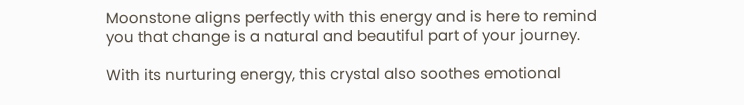Moonstone aligns perfectly with this energy and is here to remind you that change is a natural and beautiful part of your journey.

With its nurturing energy, this crystal also soothes emotional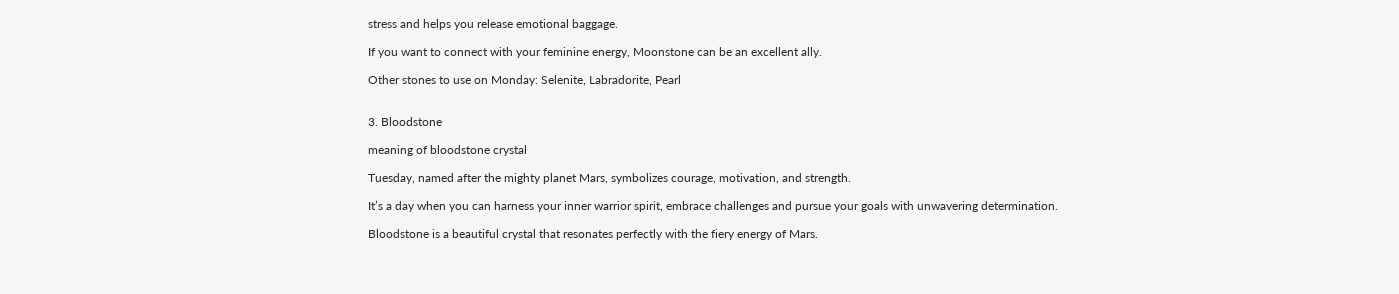stress and helps you release emotional baggage.

If you want to connect with your feminine energy, Moonstone can be an excellent ally.

Other stones to use on Monday: Selenite, Labradorite, Pearl


3. Bloodstone

meaning of bloodstone crystal

Tuesday, named after the mighty planet Mars, symbolizes courage, motivation, and strength.

It’s a day when you can harness your inner warrior spirit, embrace challenges and pursue your goals with unwavering determination.

Bloodstone is a beautiful crystal that resonates perfectly with the fiery energy of Mars.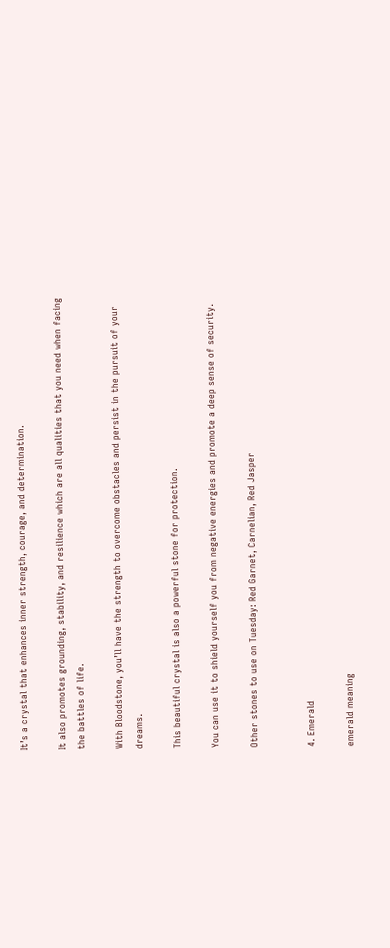It’s a crystal that enhances inner strength, courage, and determination.

It also promotes grounding, stability, and resilience which are all qualities that you need when facing the battles of life.

With Bloodstone, you’ll have the strength to overcome obstacles and persist in the pursuit of your dreams.

This beautiful crystal is also a powerful stone for protection.

You can use it to shield yourself you from negative energies and promote a deep sense of security.

Other stones to use on Tuesday: Red Garnet, Carnelian, Red Jasper


4. Emerald

emerald meaning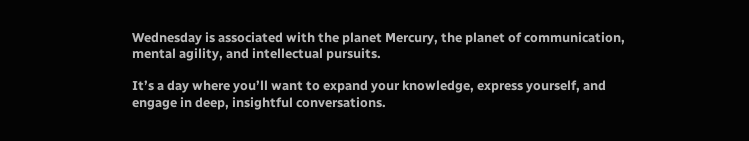Wednesday is associated with the planet Mercury, the planet of communication, mental agility, and intellectual pursuits.

It’s a day where you’ll want to expand your knowledge, express yourself, and engage in deep, insightful conversations.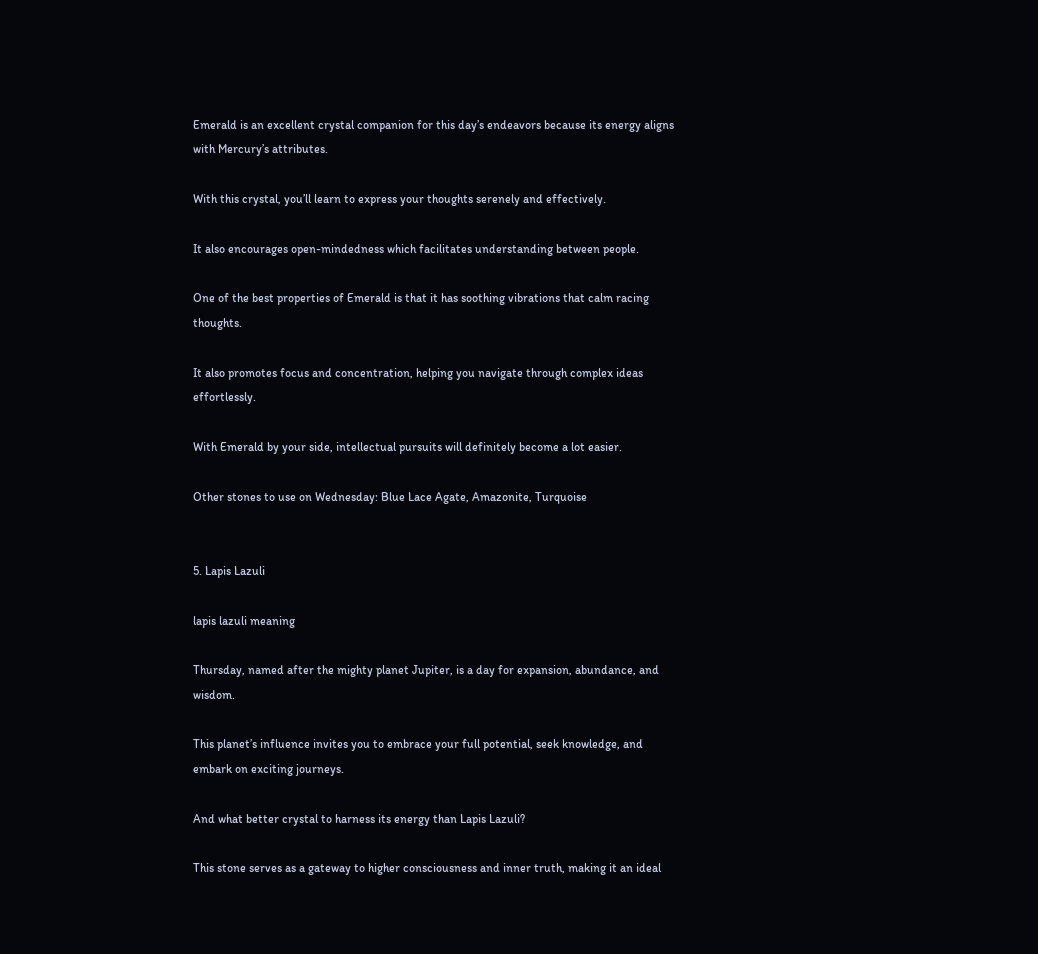Emerald is an excellent crystal companion for this day’s endeavors because its energy aligns with Mercury’s attributes.

With this crystal, you’ll learn to express your thoughts serenely and effectively.

It also encourages open-mindedness which facilitates understanding between people.

One of the best properties of Emerald is that it has soothing vibrations that calm racing thoughts.

It also promotes focus and concentration, helping you navigate through complex ideas effortlessly.

With Emerald by your side, intellectual pursuits will definitely become a lot easier.

Other stones to use on Wednesday: Blue Lace Agate, Amazonite, Turquoise


5. Lapis Lazuli

lapis lazuli meaning

Thursday, named after the mighty planet Jupiter, is a day for expansion, abundance, and wisdom.

This planet’s influence invites you to embrace your full potential, seek knowledge, and embark on exciting journeys.

And what better crystal to harness its energy than Lapis Lazuli?

This stone serves as a gateway to higher consciousness and inner truth, making it an ideal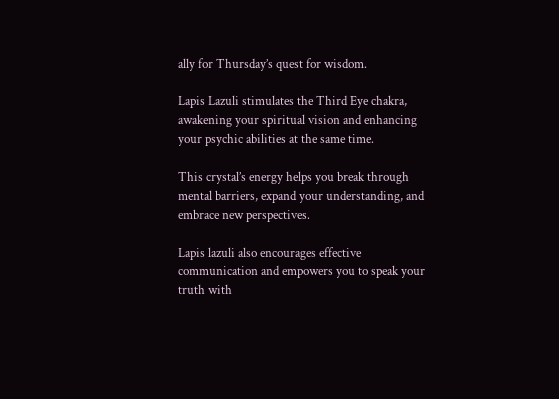ally for Thursday’s quest for wisdom.

Lapis Lazuli stimulates the Third Eye chakra, awakening your spiritual vision and enhancing your psychic abilities at the same time.

This crystal’s energy helps you break through mental barriers, expand your understanding, and embrace new perspectives.

Lapis lazuli also encourages effective communication and empowers you to speak your truth with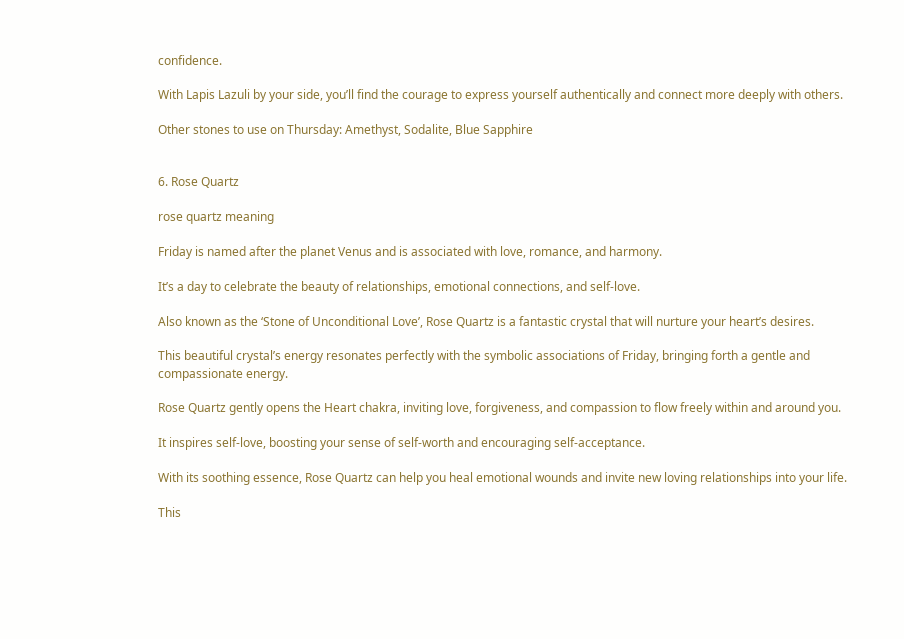confidence.

With Lapis Lazuli by your side, you’ll find the courage to express yourself authentically and connect more deeply with others.

Other stones to use on Thursday: Amethyst, Sodalite, Blue Sapphire


6. Rose Quartz

rose quartz meaning

Friday is named after the planet Venus and is associated with love, romance, and harmony.

It’s a day to celebrate the beauty of relationships, emotional connections, and self-love.

Also known as the ‘Stone of Unconditional Love’, Rose Quartz is a fantastic crystal that will nurture your heart’s desires.

This beautiful crystal’s energy resonates perfectly with the symbolic associations of Friday, bringing forth a gentle and compassionate energy.

Rose Quartz gently opens the Heart chakra, inviting love, forgiveness, and compassion to flow freely within and around you.

It inspires self-love, boosting your sense of self-worth and encouraging self-acceptance.

With its soothing essence, Rose Quartz can help you heal emotional wounds and invite new loving relationships into your life.

This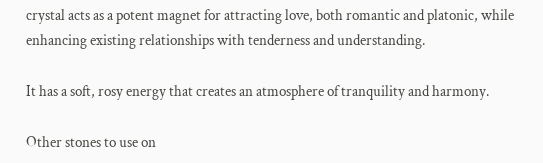crystal acts as a potent magnet for attracting love, both romantic and platonic, while enhancing existing relationships with tenderness and understanding.

It has a soft, rosy energy that creates an atmosphere of tranquility and harmony.

Other stones to use on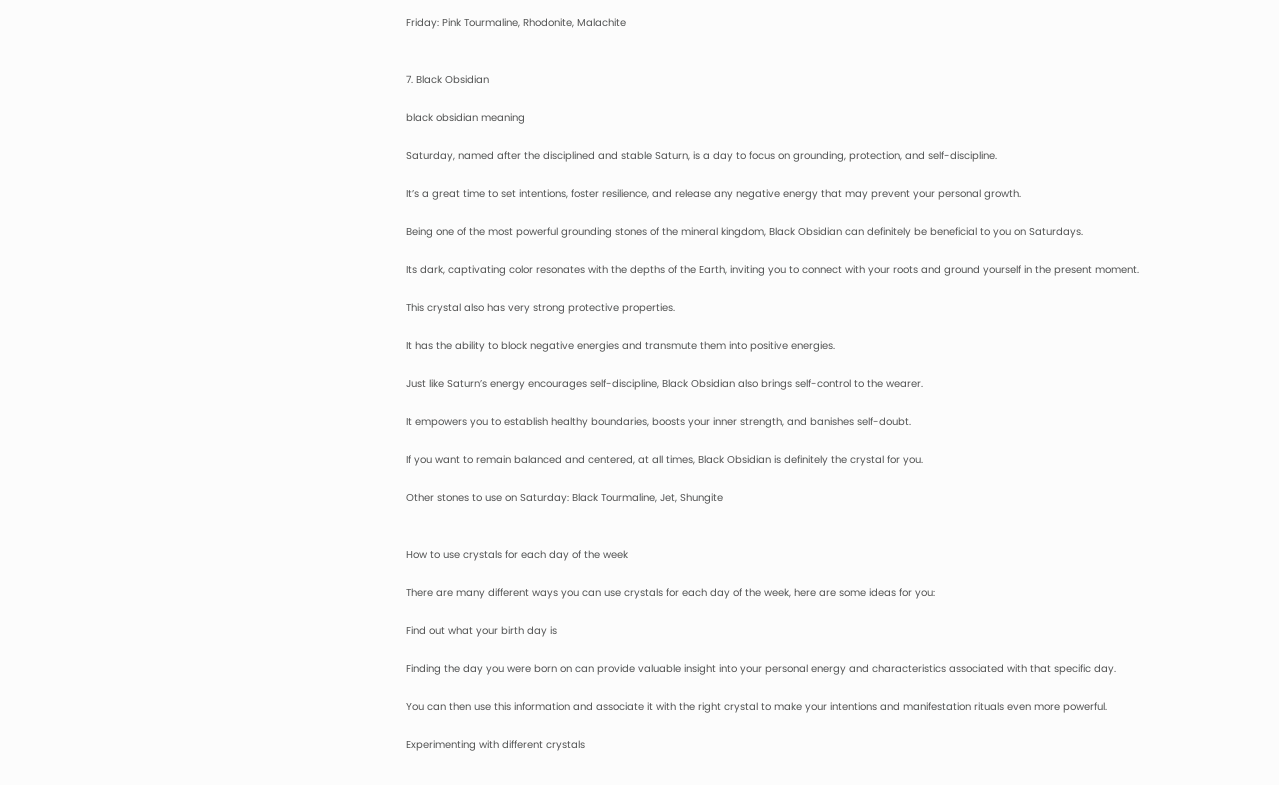Friday: Pink Tourmaline, Rhodonite, Malachite


7. Black Obsidian

black obsidian meaning

Saturday, named after the disciplined and stable Saturn, is a day to focus on grounding, protection, and self-discipline.

It’s a great time to set intentions, foster resilience, and release any negative energy that may prevent your personal growth.

Being one of the most powerful grounding stones of the mineral kingdom, Black Obsidian can definitely be beneficial to you on Saturdays.

Its dark, captivating color resonates with the depths of the Earth, inviting you to connect with your roots and ground yourself in the present moment.

This crystal also has very strong protective properties.

It has the ability to block negative energies and transmute them into positive energies.

Just like Saturn’s energy encourages self-discipline, Black Obsidian also brings self-control to the wearer.

It empowers you to establish healthy boundaries, boosts your inner strength, and banishes self-doubt.

If you want to remain balanced and centered, at all times, Black Obsidian is definitely the crystal for you.

Other stones to use on Saturday: Black Tourmaline, Jet, Shungite


How to use crystals for each day of the week

There are many different ways you can use crystals for each day of the week, here are some ideas for you:

Find out what your birth day is

Finding the day you were born on can provide valuable insight into your personal energy and characteristics associated with that specific day.

You can then use this information and associate it with the right crystal to make your intentions and manifestation rituals even more powerful.

Experimenting with different crystals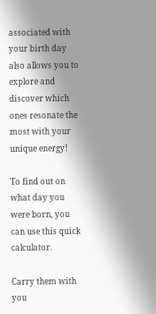associated with your birth day also allows you to explore and discover which ones resonate the most with your unique energy!

To find out on what day you were born, you can use this quick calculator.

Carry them with you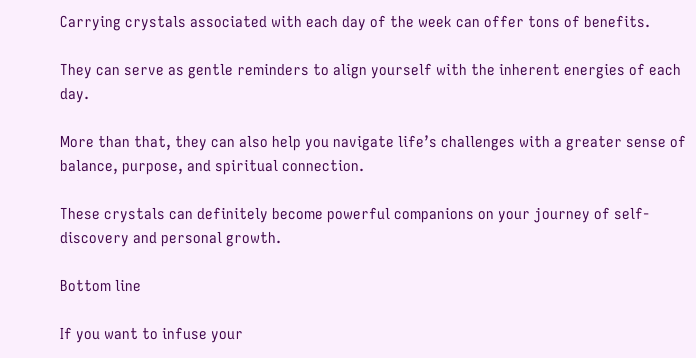Carrying crystals associated with each day of the week can offer tons of benefits.

They can serve as gentle reminders to align yourself with the inherent energies of each day.

More than that, they can also help you navigate life’s challenges with a greater sense of balance, purpose, and spiritual connection.

These crystals can definitely become powerful companions on your journey of self-discovery and personal growth.

Bottom line

If you want to infuse your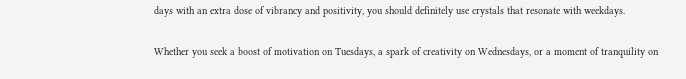days with an extra dose of vibrancy and positivity, you should definitely use crystals that resonate with weekdays.

Whether you seek a boost of motivation on Tuesdays, a spark of creativity on Wednesdays, or a moment of tranquility on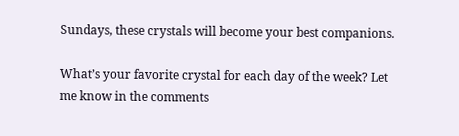Sundays, these crystals will become your best companions.

What’s your favorite crystal for each day of the week? Let me know in the comments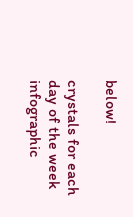below!

crystals for each day of the week infographic